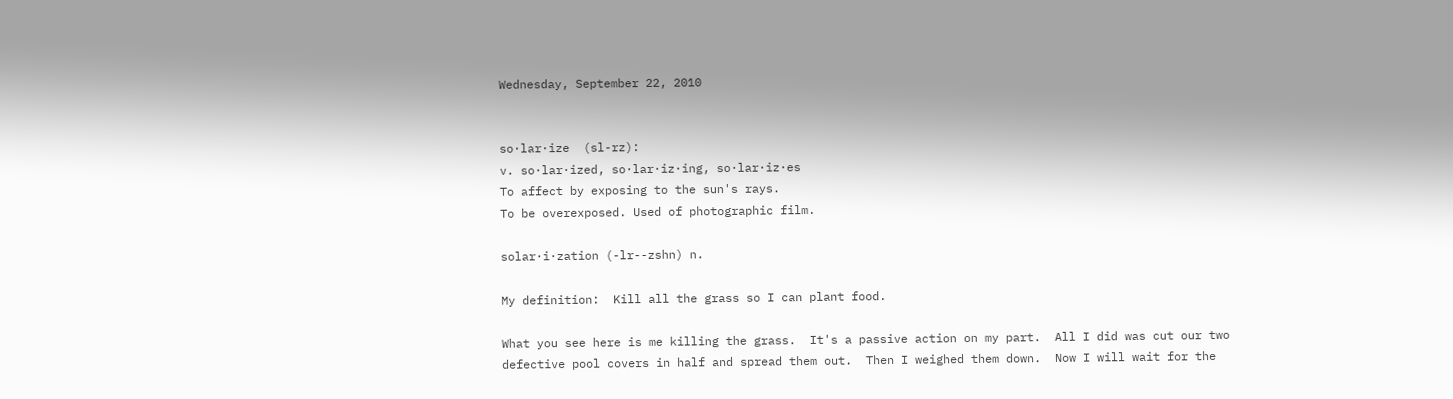Wednesday, September 22, 2010


so·lar·ize  (sl-rz):
v. so·lar·ized, so·lar·iz·ing, so·lar·iz·es
To affect by exposing to the sun's rays.
To be overexposed. Used of photographic film.

solar·i·zation (-lr--zshn) n.

My definition:  Kill all the grass so I can plant food.

What you see here is me killing the grass.  It's a passive action on my part.  All I did was cut our two defective pool covers in half and spread them out.  Then I weighed them down.  Now I will wait for the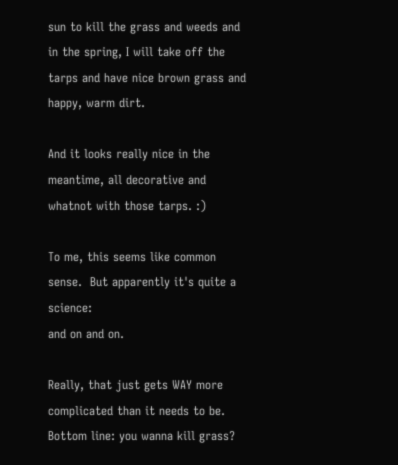sun to kill the grass and weeds and in the spring, I will take off the tarps and have nice brown grass and happy, warm dirt.

And it looks really nice in the meantime, all decorative and whatnot with those tarps. :)

To me, this seems like common sense.  But apparently it's quite a science:
and on and on.

Really, that just gets WAY more complicated than it needs to be.   Bottom line: you wanna kill grass?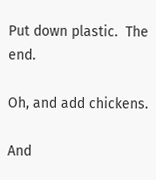Put down plastic.  The end.

Oh, and add chickens.

And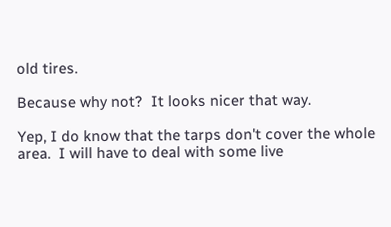old tires.

Because why not?  It looks nicer that way.

Yep, I do know that the tarps don't cover the whole area.  I will have to deal with some live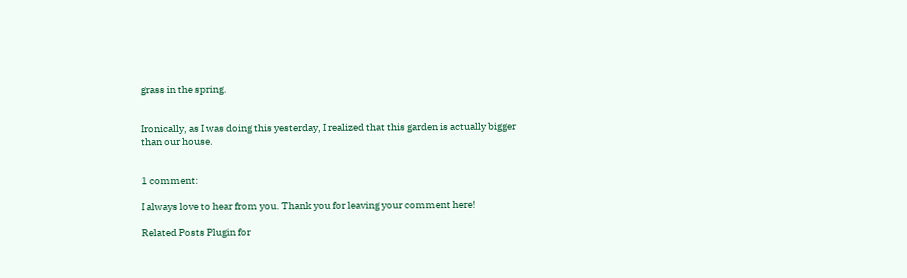grass in the spring.


Ironically, as I was doing this yesterday, I realized that this garden is actually bigger than our house.


1 comment:

I always love to hear from you. Thank you for leaving your comment here!

Related Posts Plugin for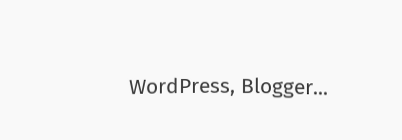WordPress, Blogger...